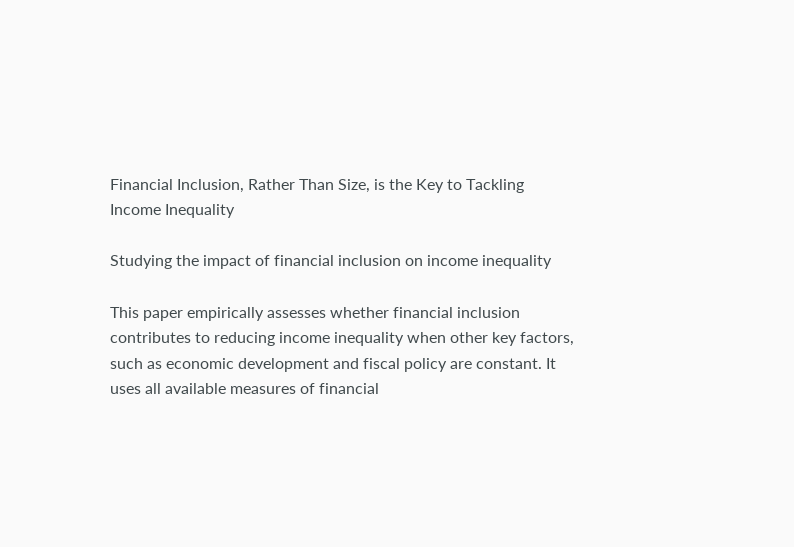Financial Inclusion, Rather Than Size, is the Key to Tackling Income Inequality

Studying the impact of financial inclusion on income inequality

This paper empirically assesses whether financial inclusion contributes to reducing income inequality when other key factors, such as economic development and fiscal policy are constant. It uses all available measures of financial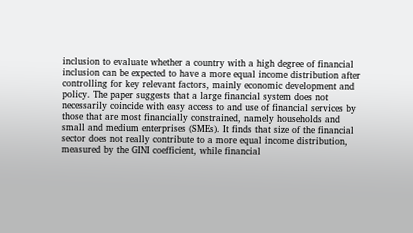inclusion to evaluate whether a country with a high degree of financial inclusion can be expected to have a more equal income distribution after controlling for key relevant factors, mainly economic development and policy. The paper suggests that a large financial system does not necessarily coincide with easy access to and use of financial services by those that are most financially constrained, namely households and small and medium enterprises (SMEs). It finds that size of the financial sector does not really contribute to a more equal income distribution, measured by the GINI coefficient, while financial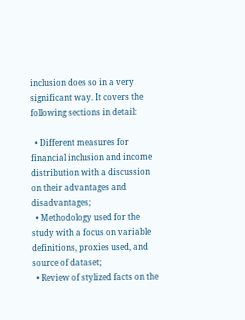inclusion does so in a very significant way. It covers the following sections in detail:

  • Different measures for financial inclusion and income distribution with a discussion on their advantages and disadvantages;
  • Methodology used for the study with a focus on variable definitions, proxies used, and source of dataset;
  • Review of stylized facts on the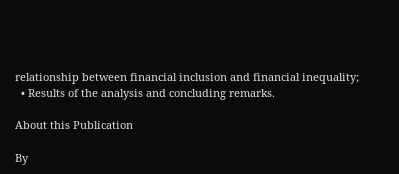relationship between financial inclusion and financial inequality;
  • Results of the analysis and concluding remarks.

About this Publication

By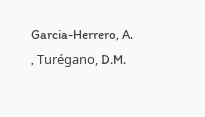Garcia-Herrero, A. , Turégano, D.M.